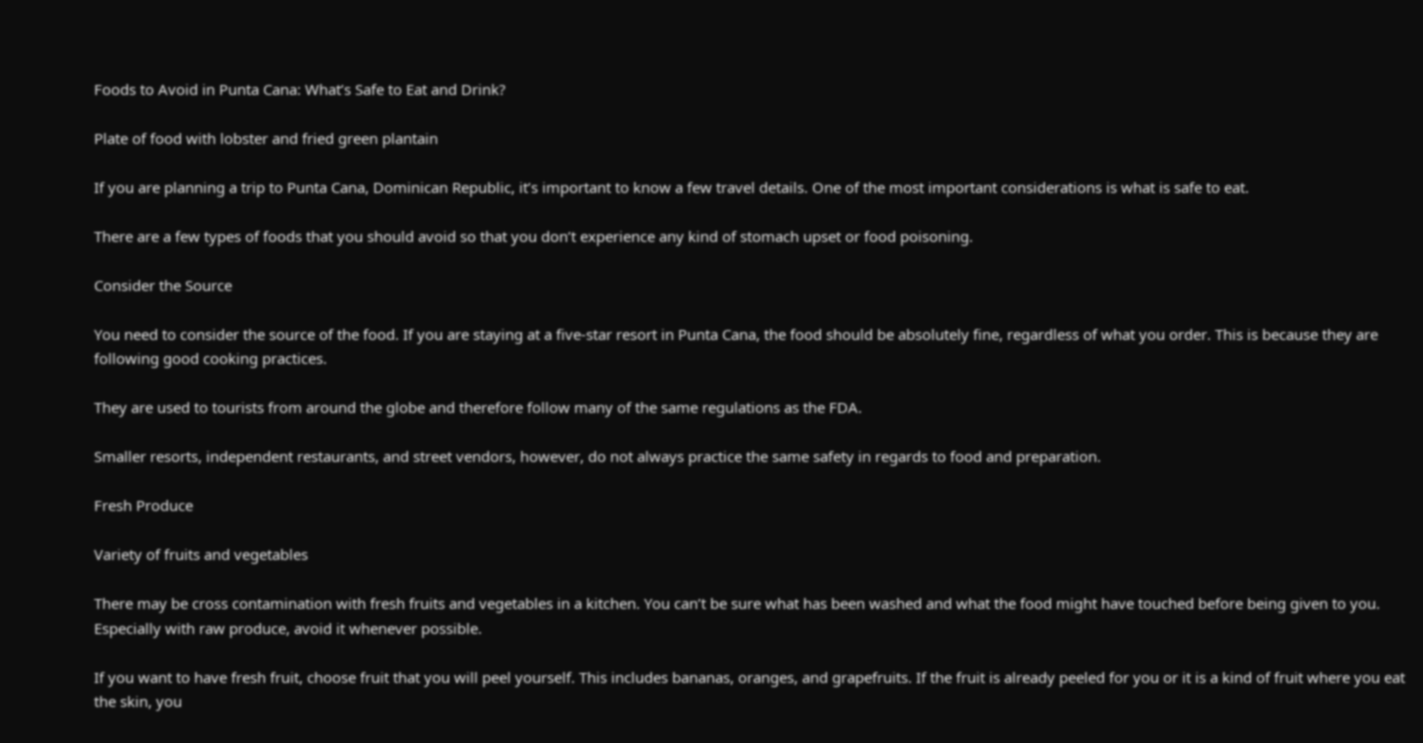Foods to Avoid in Punta Cana: What’s Safe to Eat and Drink?

Plate of food with lobster and fried green plantain

If you are planning a trip to Punta Cana, Dominican Republic, it’s important to know a few travel details. One of the most important considerations is what is safe to eat.

There are a few types of foods that you should avoid so that you don’t experience any kind of stomach upset or food poisoning.

Consider the Source

You need to consider the source of the food. If you are staying at a five-star resort in Punta Cana, the food should be absolutely fine, regardless of what you order. This is because they are following good cooking practices.

They are used to tourists from around the globe and therefore follow many of the same regulations as the FDA.

Smaller resorts, independent restaurants, and street vendors, however, do not always practice the same safety in regards to food and preparation.

Fresh Produce

Variety of fruits and vegetables

There may be cross contamination with fresh fruits and vegetables in a kitchen. You can’t be sure what has been washed and what the food might have touched before being given to you. Especially with raw produce, avoid it whenever possible.

If you want to have fresh fruit, choose fruit that you will peel yourself. This includes bananas, oranges, and grapefruits. If the fruit is already peeled for you or it is a kind of fruit where you eat the skin, you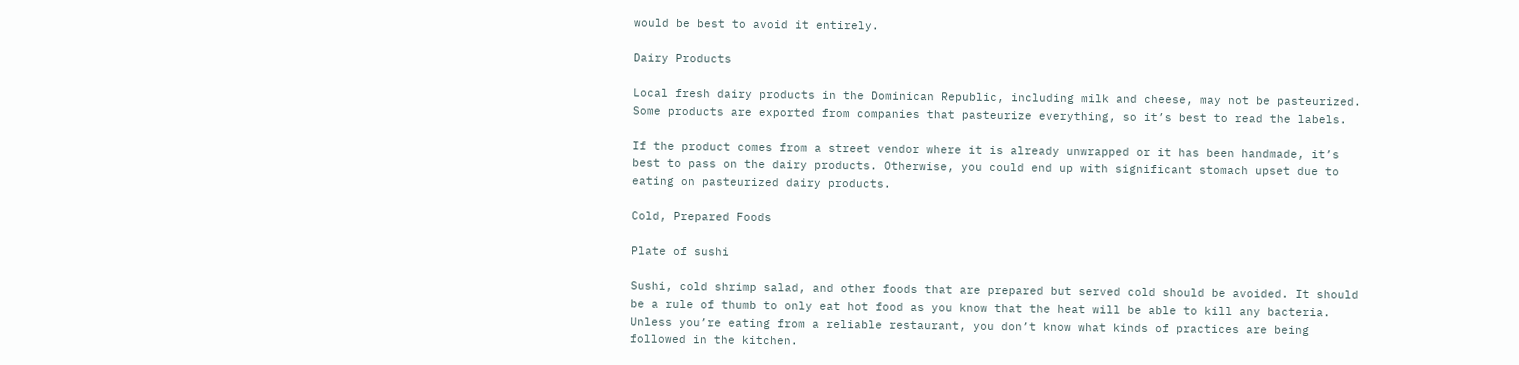would be best to avoid it entirely.

Dairy Products

Local fresh dairy products in the Dominican Republic, including milk and cheese, may not be pasteurized. Some products are exported from companies that pasteurize everything, so it’s best to read the labels.

If the product comes from a street vendor where it is already unwrapped or it has been handmade, it’s best to pass on the dairy products. Otherwise, you could end up with significant stomach upset due to eating on pasteurized dairy products.

Cold, Prepared Foods

Plate of sushi

Sushi, cold shrimp salad, and other foods that are prepared but served cold should be avoided. It should be a rule of thumb to only eat hot food as you know that the heat will be able to kill any bacteria. Unless you’re eating from a reliable restaurant, you don’t know what kinds of practices are being followed in the kitchen.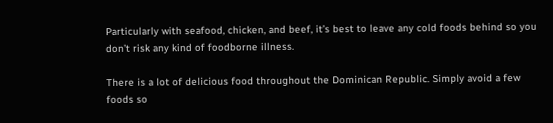Particularly with seafood, chicken, and beef, it’s best to leave any cold foods behind so you don’t risk any kind of foodborne illness.

There is a lot of delicious food throughout the Dominican Republic. Simply avoid a few foods so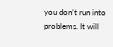you don’t run into problems. It will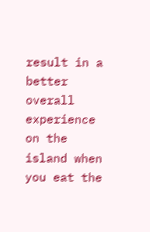result in a better overall experience on the island when you eat the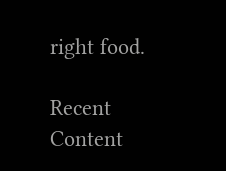right food.

Recent Content